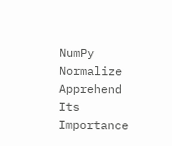NumPy Normalize Apprehend Its Importance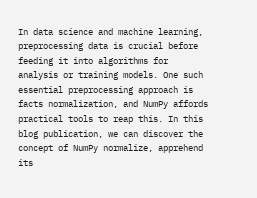In data science and machine learning, preprocessing data is crucial before feeding it into algorithms for analysis or training models. One such essential preprocessing approach is facts normalization, and NumPy affords practical tools to reap this. In this blog publication, we can discover the concept of NumPy normalize, apprehend its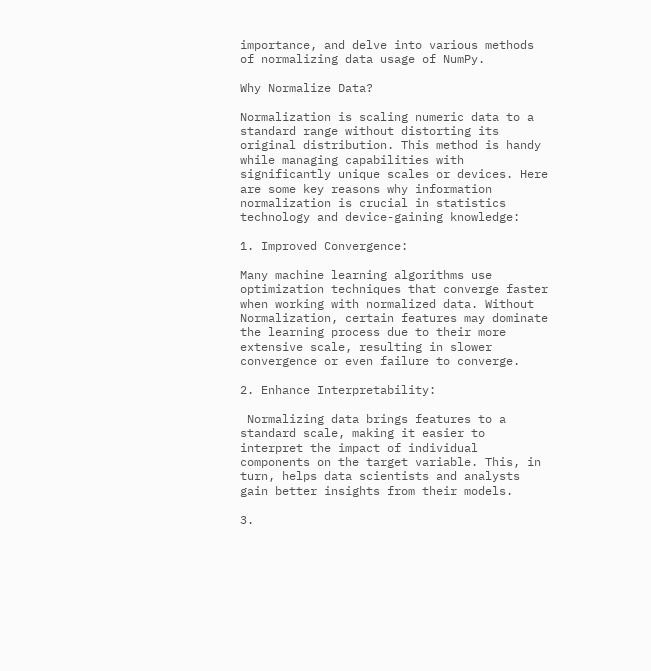importance, and delve into various methods of normalizing data usage of NumPy.

Why Normalize Data?

Normalization is scaling numeric data to a standard range without distorting its original distribution. This method is handy while managing capabilities with significantly unique scales or devices. Here are some key reasons why information normalization is crucial in statistics technology and device-gaining knowledge:

1. Improved Convergence:

Many machine learning algorithms use optimization techniques that converge faster when working with normalized data. Without Normalization, certain features may dominate the learning process due to their more extensive scale, resulting in slower convergence or even failure to converge.

2. Enhance Interpretability:

 Normalizing data brings features to a standard scale, making it easier to interpret the impact of individual components on the target variable. This, in turn, helps data scientists and analysts gain better insights from their models.

3.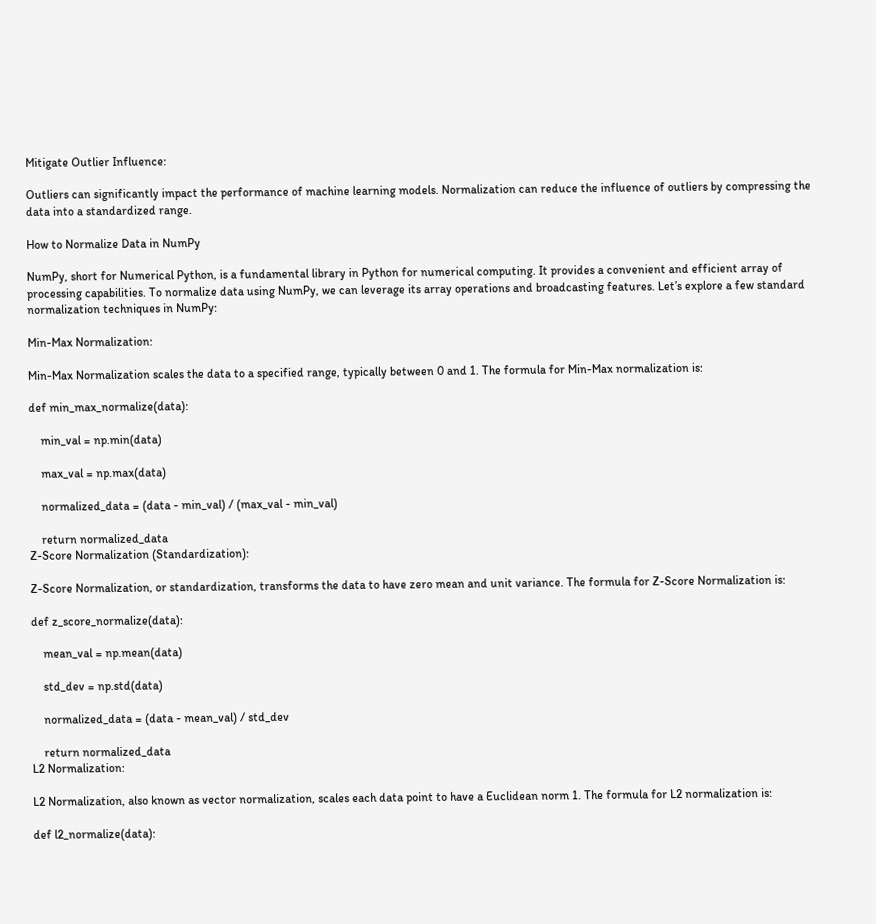Mitigate Outlier Influence:

Outliers can significantly impact the performance of machine learning models. Normalization can reduce the influence of outliers by compressing the data into a standardized range.

How to Normalize Data in NumPy

NumPy, short for Numerical Python, is a fundamental library in Python for numerical computing. It provides a convenient and efficient array of processing capabilities. To normalize data using NumPy, we can leverage its array operations and broadcasting features. Let’s explore a few standard normalization techniques in NumPy:

Min-Max Normalization:

Min-Max Normalization scales the data to a specified range, typically between 0 and 1. The formula for Min-Max normalization is:

def min_max_normalize(data):

    min_val = np.min(data)

    max_val = np.max(data)

    normalized_data = (data - min_val) / (max_val - min_val)

    return normalized_data
Z-Score Normalization (Standardization):

Z-Score Normalization, or standardization, transforms the data to have zero mean and unit variance. The formula for Z-Score Normalization is:

def z_score_normalize(data):

    mean_val = np.mean(data)

    std_dev = np.std(data)

    normalized_data = (data - mean_val) / std_dev

    return normalized_data
L2 Normalization:

L2 Normalization, also known as vector normalization, scales each data point to have a Euclidean norm 1. The formula for L2 normalization is:

def l2_normalize(data):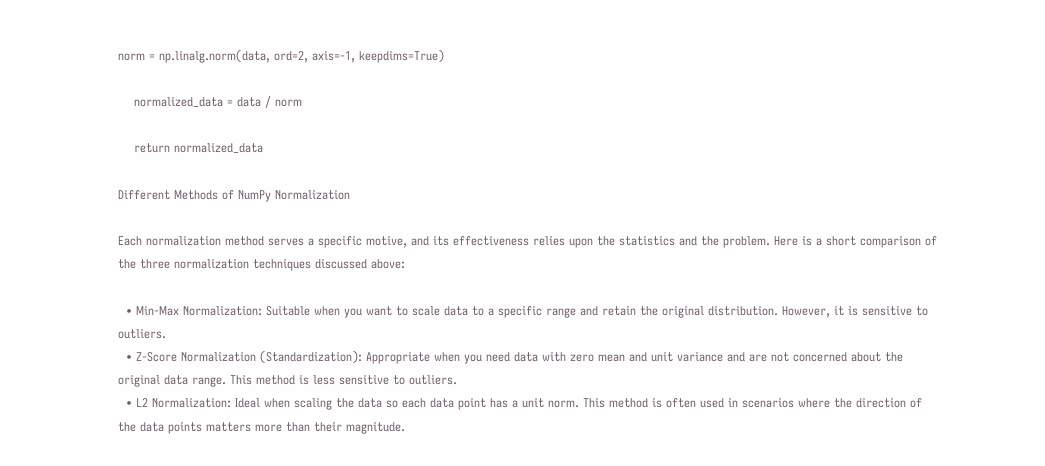norm = np.linalg.norm(data, ord=2, axis=-1, keepdims=True)

    normalized_data = data / norm

    return normalized_data

Different Methods of NumPy Normalization

Each normalization method serves a specific motive, and its effectiveness relies upon the statistics and the problem. Here is a short comparison of the three normalization techniques discussed above:

  • Min-Max Normalization: Suitable when you want to scale data to a specific range and retain the original distribution. However, it is sensitive to outliers.
  • Z-Score Normalization (Standardization): Appropriate when you need data with zero mean and unit variance and are not concerned about the original data range. This method is less sensitive to outliers.
  • L2 Normalization: Ideal when scaling the data so each data point has a unit norm. This method is often used in scenarios where the direction of the data points matters more than their magnitude.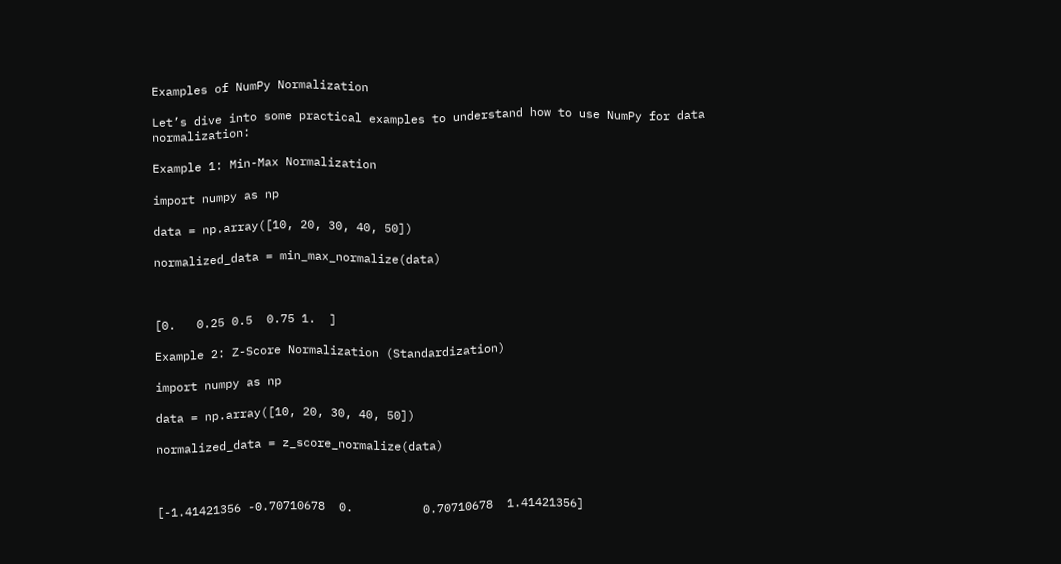Examples of NumPy Normalization

Let’s dive into some practical examples to understand how to use NumPy for data normalization:

Example 1: Min-Max Normalization

import numpy as np

data = np.array([10, 20, 30, 40, 50])

normalized_data = min_max_normalize(data)



[0.   0.25 0.5  0.75 1.  ]

Example 2: Z-Score Normalization (Standardization)

import numpy as np

data = np.array([10, 20, 30, 40, 50])

normalized_data = z_score_normalize(data)



[-1.41421356 -0.70710678  0.          0.70710678  1.41421356]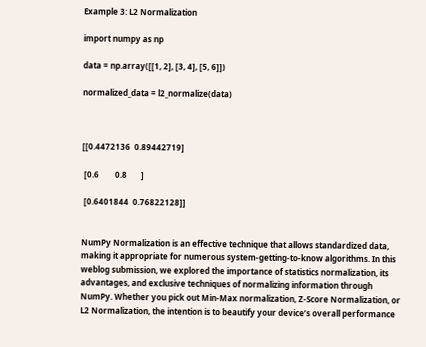Example 3: L2 Normalization

import numpy as np

data = np.array([[1, 2], [3, 4], [5, 6]])

normalized_data = l2_normalize(data)



[[0.4472136  0.89442719]

 [0.6        0.8       ]

 [0.6401844  0.76822128]]


NumPy Normalization is an effective technique that allows standardized data, making it appropriate for numerous system-getting-to-know algorithms. In this weblog submission, we explored the importance of statistics normalization, its advantages, and exclusive techniques of normalizing information through NumPy. Whether you pick out Min-Max normalization, Z-Score Normalization, or L2 Normalization, the intention is to beautify your device’s overall performance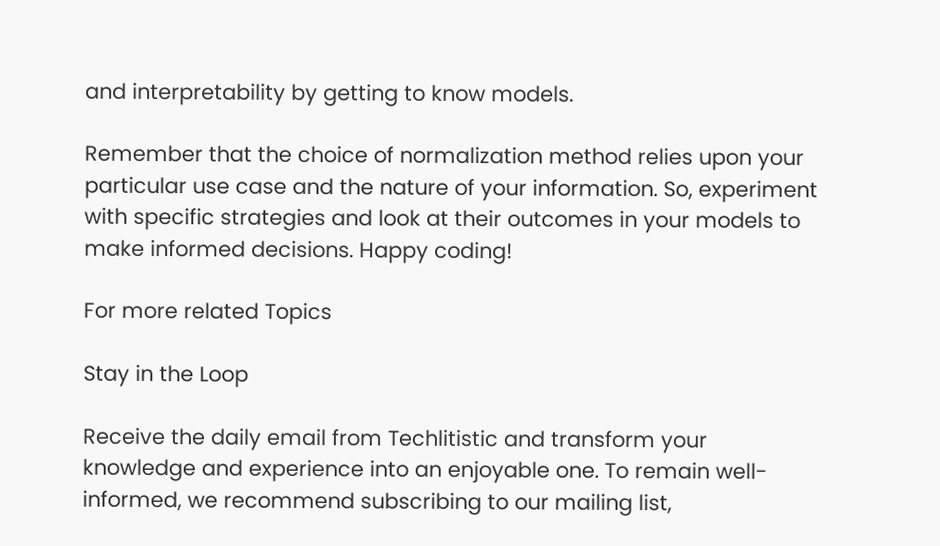and interpretability by getting to know models.

Remember that the choice of normalization method relies upon your particular use case and the nature of your information. So, experiment with specific strategies and look at their outcomes in your models to make informed decisions. Happy coding!

For more related Topics

Stay in the Loop

Receive the daily email from Techlitistic and transform your knowledge and experience into an enjoyable one. To remain well-informed, we recommend subscribing to our mailing list,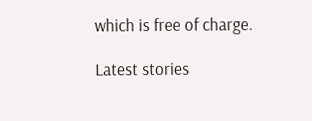which is free of charge.

Latest stories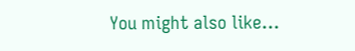You might also like...